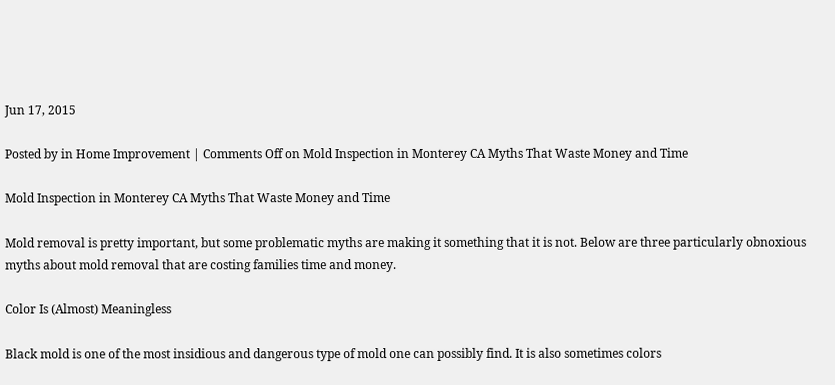Jun 17, 2015

Posted by in Home Improvement | Comments Off on Mold Inspection in Monterey CA Myths That Waste Money and Time

Mold Inspection in Monterey CA Myths That Waste Money and Time

Mold removal is pretty important, but some problematic myths are making it something that it is not. Below are three particularly obnoxious myths about mold removal that are costing families time and money.

Color Is (Almost) Meaningless

Black mold is one of the most insidious and dangerous type of mold one can possibly find. It is also sometimes colors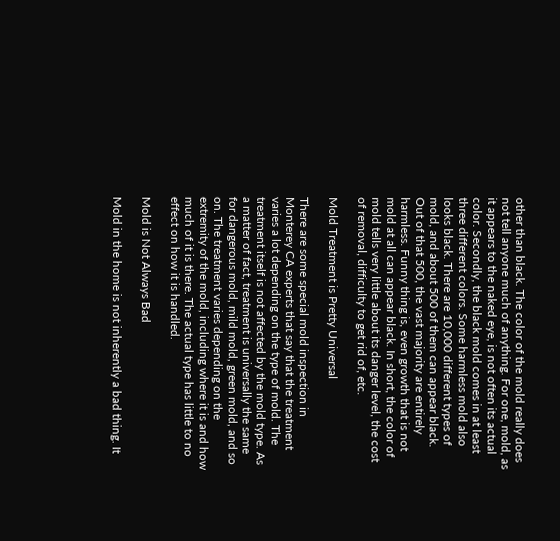other than black. The color of the mold really does not tell anyone much of anything. For one, mold, as it appears to the naked eye, is not often its actual color. Secondly, the black mold comes in at least three different colors. Some harmless mold also looks black. There are 10,000 different types of mold, and about 500 of them can appear black. Out of that 500, the vast majority are entirely harmless. Funny thing is, even growth that is not mold at all can appear black. In short, the color of mold tells very little about its danger level, the cost of removal, difficulty to get rid of, etc.

Mold Treatment is Pretty Universal

There are some special mold inspection in Monterey CA experts that say that the treatment varies a lot depending on the type of mold. The treatment itself is not affected by the mold type. As a matter of fact, treatment is universally the same for dangerous mold, mild mold, green mold, and so on. The treatment varies depending on the extremity of the mold, including where it is and how much of it is there. The actual type has little to no effect on how it is handled.

Mold is Not Always Bad

Mold in the home is not inherently a bad thing. It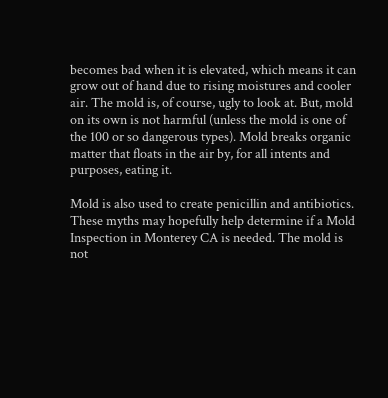becomes bad when it is elevated, which means it can grow out of hand due to rising moistures and cooler air. The mold is, of course, ugly to look at. But, mold on its own is not harmful (unless the mold is one of the 100 or so dangerous types). Mold breaks organic matter that floats in the air by, for all intents and purposes, eating it.

Mold is also used to create penicillin and antibiotics. These myths may hopefully help determine if a Mold Inspection in Monterey CA is needed. The mold is not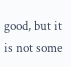good, but it is not some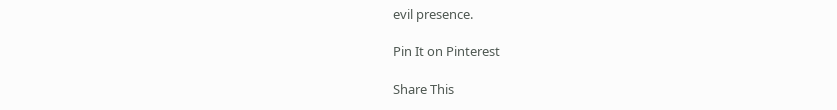evil presence.

Pin It on Pinterest

Share This